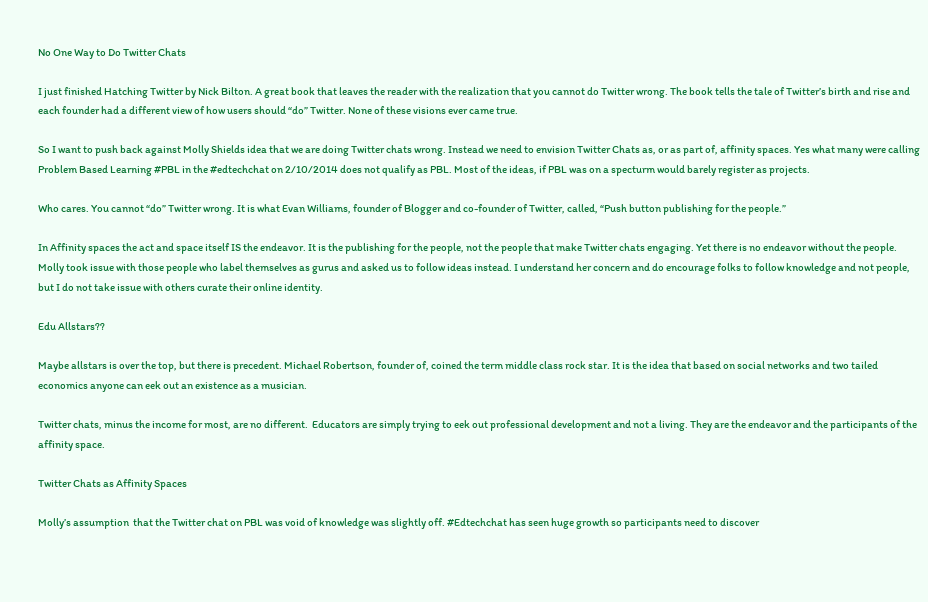No One Way to Do Twitter Chats

I just finished Hatching Twitter by Nick Bilton. A great book that leaves the reader with the realization that you cannot do Twitter wrong. The book tells the tale of Twitter’s birth and rise and each founder had a different view of how users should “do” Twitter. None of these visions ever came true.

So I want to push back against Molly Shields idea that we are doing Twitter chats wrong. Instead we need to envision Twitter Chats as, or as part of, affinity spaces. Yes what many were calling Problem Based Learning #PBL in the #edtechchat on 2/10/2014 does not qualify as PBL. Most of the ideas, if PBL was on a specturm would barely register as projects.

Who cares. You cannot “do” Twitter wrong. It is what Evan Williams, founder of Blogger and co-founder of Twitter, called, “Push button publishing for the people.”

In Affinity spaces the act and space itself IS the endeavor. It is the publishing for the people, not the people that make Twitter chats engaging. Yet there is no endeavor without the people. Molly took issue with those people who label themselves as gurus and asked us to follow ideas instead. I understand her concern and do encourage folks to follow knowledge and not people, but I do not take issue with others curate their online identity.

Edu Allstars??

Maybe allstars is over the top, but there is precedent. Michael Robertson, founder of, coined the term middle class rock star. It is the idea that based on social networks and two tailed economics anyone can eek out an existence as a musician.

Twitter chats, minus the income for most, are no different.  Educators are simply trying to eek out professional development and not a living. They are the endeavor and the participants of the affinity space.

Twitter Chats as Affinity Spaces

Molly’s assumption  that the Twitter chat on PBL was void of knowledge was slightly off. #Edtechchat has seen huge growth so participants need to discover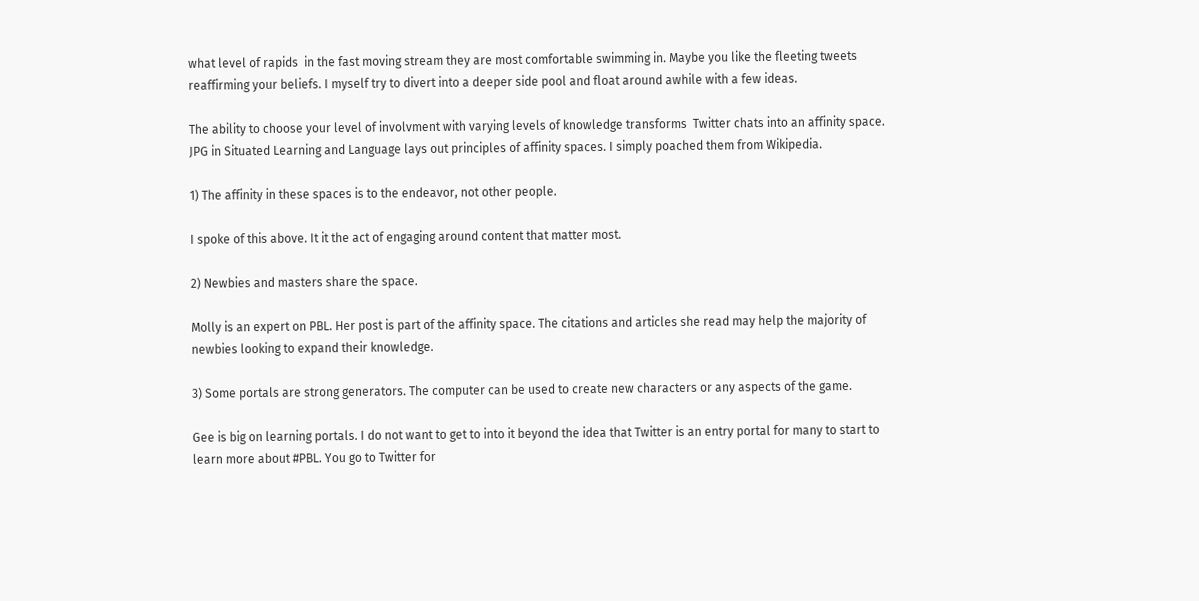what level of rapids  in the fast moving stream they are most comfortable swimming in. Maybe you like the fleeting tweets reaffirming your beliefs. I myself try to divert into a deeper side pool and float around awhile with a few ideas.

The ability to choose your level of involvment with varying levels of knowledge transforms  Twitter chats into an affinity space. JPG in Situated Learning and Language lays out principles of affinity spaces. I simply poached them from Wikipedia.

1) The affinity in these spaces is to the endeavor, not other people.

I spoke of this above. It it the act of engaging around content that matter most.

2) Newbies and masters share the space.

Molly is an expert on PBL. Her post is part of the affinity space. The citations and articles she read may help the majority of newbies looking to expand their knowledge.

3) Some portals are strong generators. The computer can be used to create new characters or any aspects of the game.

Gee is big on learning portals. I do not want to get to into it beyond the idea that Twitter is an entry portal for many to start to learn more about #PBL. You go to Twitter for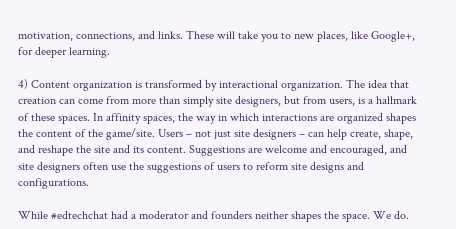motivation, connections, and links. These will take you to new places, like Google+, for deeper learning.

4) Content organization is transformed by interactional organization. The idea that creation can come from more than simply site designers, but from users, is a hallmark of these spaces. In affinity spaces, the way in which interactions are organized shapes the content of the game/site. Users – not just site designers – can help create, shape, and reshape the site and its content. Suggestions are welcome and encouraged, and site designers often use the suggestions of users to reform site designs and configurations.

While #edtechchat had a moderator and founders neither shapes the space. We do.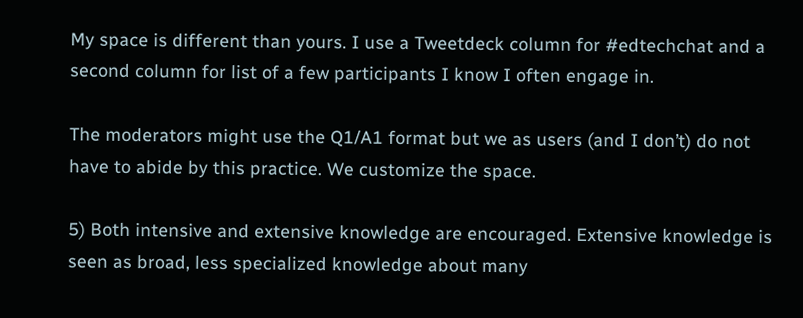My space is different than yours. I use a Tweetdeck column for #edtechchat and a second column for list of a few participants I know I often engage in.

The moderators might use the Q1/A1 format but we as users (and I don’t) do not have to abide by this practice. We customize the space.

5) Both intensive and extensive knowledge are encouraged. Extensive knowledge is seen as broad, less specialized knowledge about many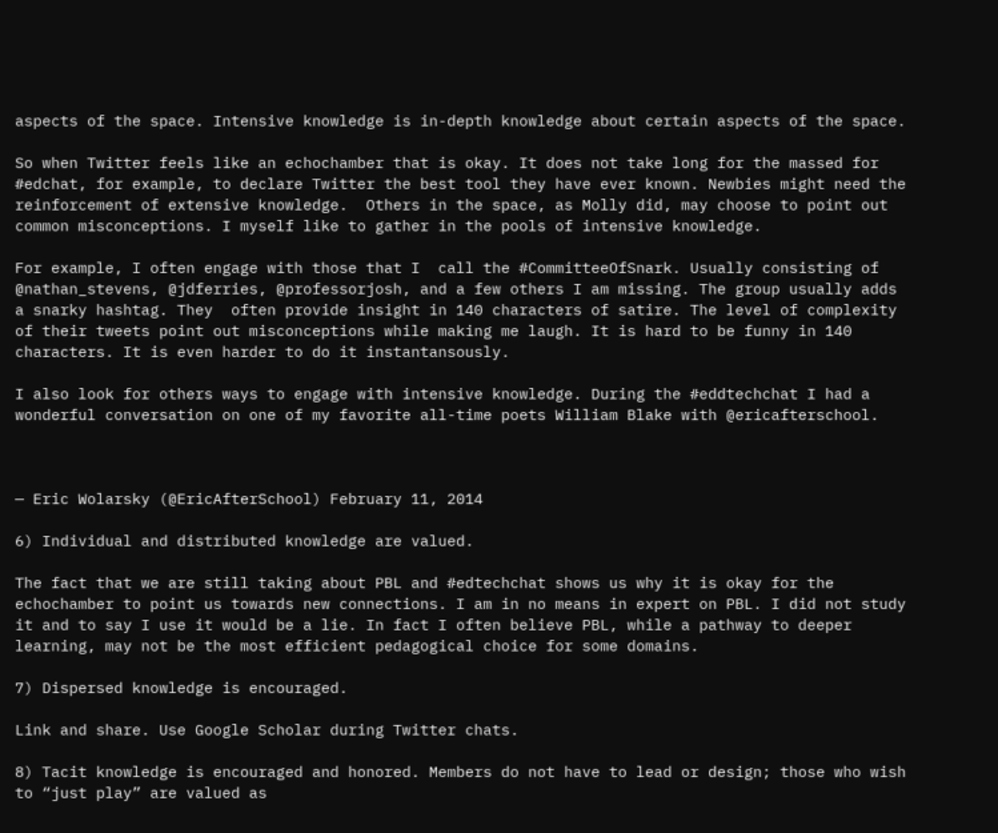aspects of the space. Intensive knowledge is in-depth knowledge about certain aspects of the space.

So when Twitter feels like an echochamber that is okay. It does not take long for the massed for #edchat, for example, to declare Twitter the best tool they have ever known. Newbies might need the reinforcement of extensive knowledge.  Others in the space, as Molly did, may choose to point out common misconceptions. I myself like to gather in the pools of intensive knowledge.

For example, I often engage with those that I  call the #CommitteeOfSnark. Usually consisting of @nathan_stevens, @jdferries, @professorjosh, and a few others I am missing. The group usually adds a snarky hashtag. They  often provide insight in 140 characters of satire. The level of complexity of their tweets point out misconceptions while making me laugh. It is hard to be funny in 140 characters. It is even harder to do it instantansously.

I also look for others ways to engage with intensive knowledge. During the #eddtechchat I had a wonderful conversation on one of my favorite all-time poets William Blake with @ericafterschool.



— Eric Wolarsky (@EricAfterSchool) February 11, 2014

6) Individual and distributed knowledge are valued.

The fact that we are still taking about PBL and #edtechchat shows us why it is okay for the echochamber to point us towards new connections. I am in no means in expert on PBL. I did not study it and to say I use it would be a lie. In fact I often believe PBL, while a pathway to deeper learning, may not be the most efficient pedagogical choice for some domains.

7) Dispersed knowledge is encouraged.

Link and share. Use Google Scholar during Twitter chats.

8) Tacit knowledge is encouraged and honored. Members do not have to lead or design; those who wish to “just play” are valued as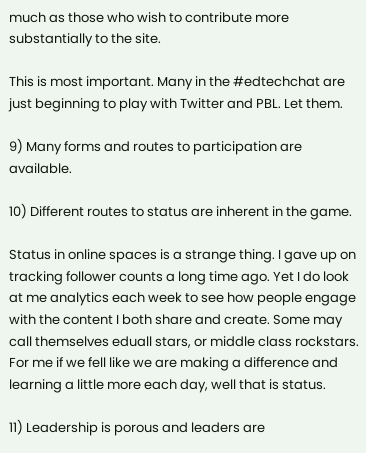much as those who wish to contribute more substantially to the site.

This is most important. Many in the #edtechchat are just beginning to play with Twitter and PBL. Let them.

9) Many forms and routes to participation are available.

10) Different routes to status are inherent in the game.

Status in online spaces is a strange thing. I gave up on tracking follower counts a long time ago. Yet I do look at me analytics each week to see how people engage with the content I both share and create. Some may call themselves eduall stars, or middle class rockstars. For me if we fell like we are making a difference and learning a little more each day, well that is status.

11) Leadership is porous and leaders are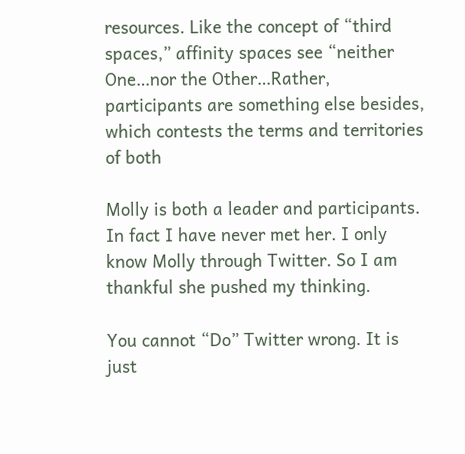resources. Like the concept of “third spaces,” affinity spaces see “neither One…nor the Other…Rather, participants are something else besides, which contests the terms and territories of both

Molly is both a leader and participants. In fact I have never met her. I only know Molly through Twitter. So I am thankful she pushed my thinking.

You cannot “Do” Twitter wrong. It is just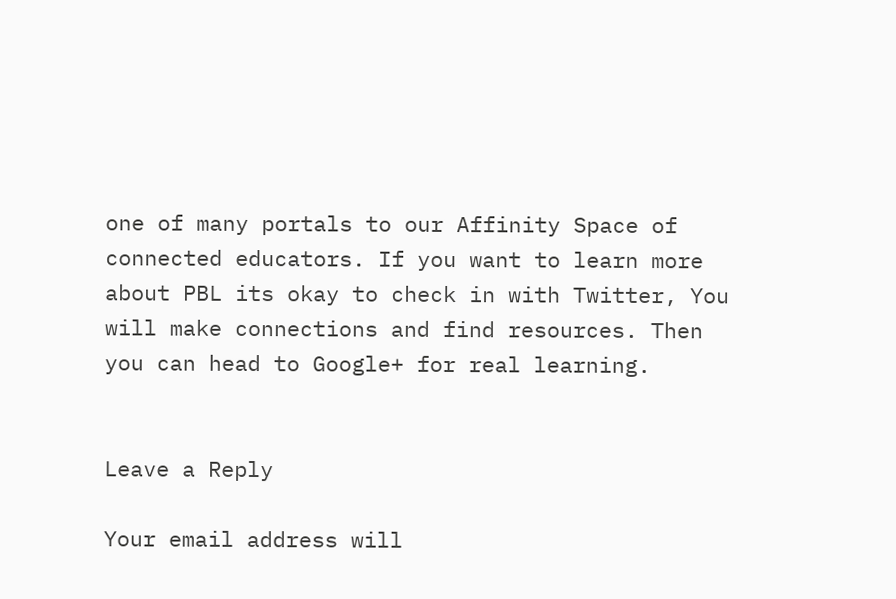one of many portals to our Affinity Space of connected educators. If you want to learn more about PBL its okay to check in with Twitter, You will make connections and find resources. Then you can head to Google+ for real learning.


Leave a Reply

Your email address will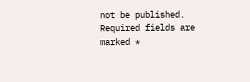not be published. Required fields are marked *